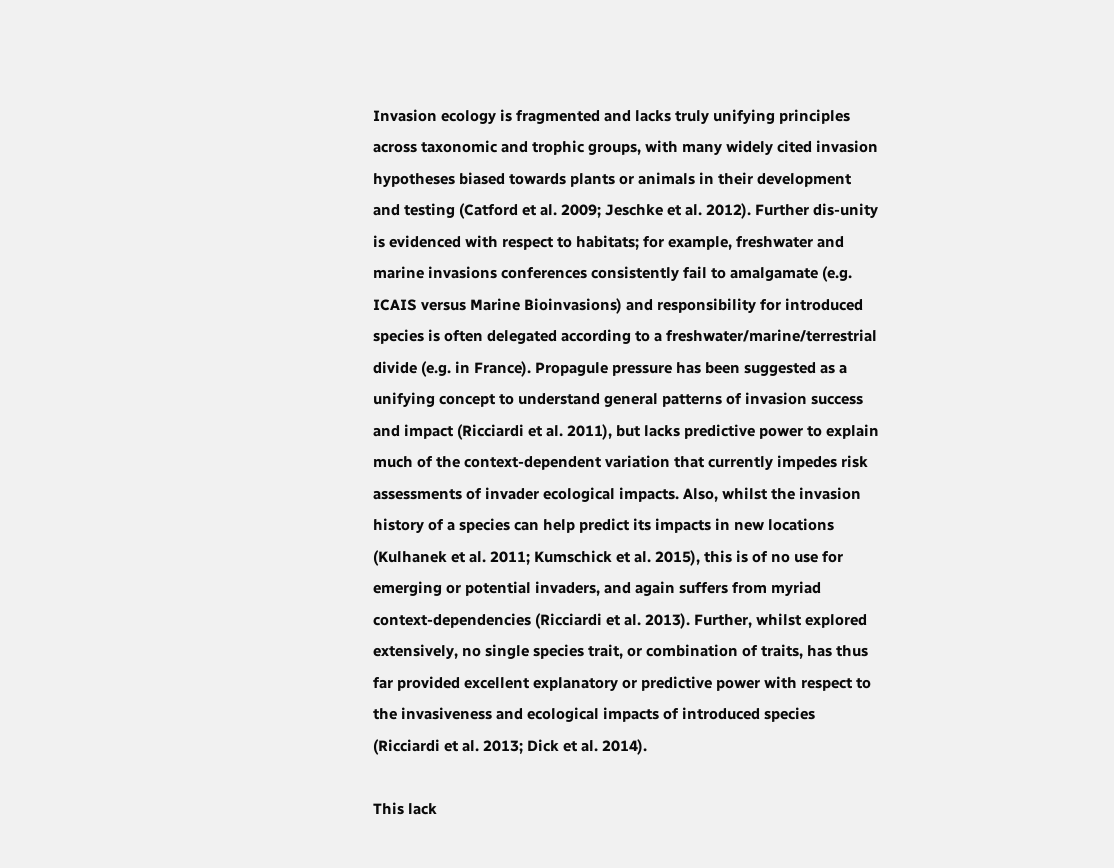Invasion ecology is fragmented and lacks truly unifying principles across taxonomic and trophic groups, with many widely cited invasion hypotheses biased towards plants or animals in their development and testing (Catford et al. 2009; Jeschke et al. 2012). Further dis-unity is evidenced with respect to habitats; for example, freshwater and marine invasions conferences consistently fail to amalgamate (e.g. ICAIS versus Marine Bioinvasions) and responsibility for introduced species is often delegated according to a freshwater/marine/terrestrial divide (e.g. in France). Propagule pressure has been suggested as a unifying concept to understand general patterns of invasion success and impact (Ricciardi et al. 2011), but lacks predictive power to explain much of the context-dependent variation that currently impedes risk assessments of invader ecological impacts. Also, whilst the invasion history of a species can help predict its impacts in new locations (Kulhanek et al. 2011; Kumschick et al. 2015), this is of no use for emerging or potential invaders, and again suffers from myriad context-dependencies (Ricciardi et al. 2013). Further, whilst explored extensively, no single species trait, or combination of traits, has thus far provided excellent explanatory or predictive power with respect to the invasiveness and ecological impacts of introduced species (Ricciardi et al. 2013; Dick et al. 2014).

This lack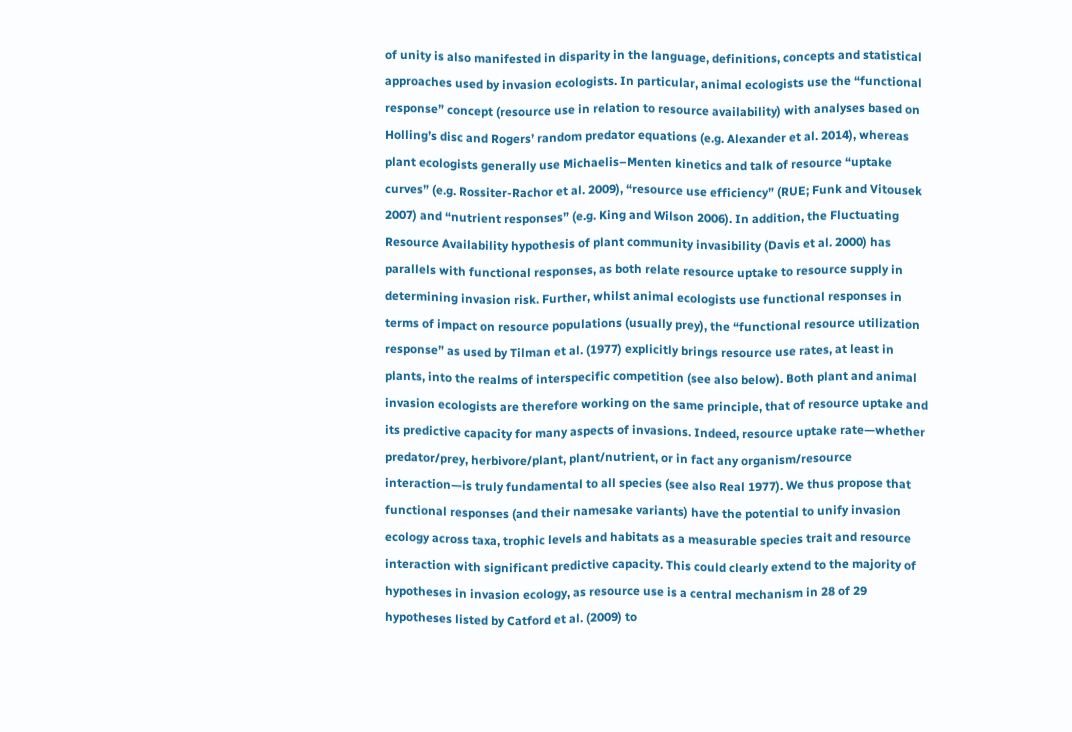of unity is also manifested in disparity in the language, definitions, concepts and statistical approaches used by invasion ecologists. In particular, animal ecologists use the “functional response” concept (resource use in relation to resource availability) with analyses based on Holling’s disc and Rogers’ random predator equations (e.g. Alexander et al. 2014), whereas plant ecologists generally use Michaelis–Menten kinetics and talk of resource “uptake curves” (e.g. Rossiter-Rachor et al. 2009), “resource use efficiency” (RUE; Funk and Vitousek 2007) and “nutrient responses” (e.g. King and Wilson 2006). In addition, the Fluctuating Resource Availability hypothesis of plant community invasibility (Davis et al. 2000) has parallels with functional responses, as both relate resource uptake to resource supply in determining invasion risk. Further, whilst animal ecologists use functional responses in terms of impact on resource populations (usually prey), the “functional resource utilization response” as used by Tilman et al. (1977) explicitly brings resource use rates, at least in plants, into the realms of interspecific competition (see also below). Both plant and animal invasion ecologists are therefore working on the same principle, that of resource uptake and its predictive capacity for many aspects of invasions. Indeed, resource uptake rate—whether predator/prey, herbivore/plant, plant/nutrient, or in fact any organism/resource interaction—is truly fundamental to all species (see also Real 1977). We thus propose that functional responses (and their namesake variants) have the potential to unify invasion ecology across taxa, trophic levels and habitats as a measurable species trait and resource interaction with significant predictive capacity. This could clearly extend to the majority of hypotheses in invasion ecology, as resource use is a central mechanism in 28 of 29 hypotheses listed by Catford et al. (2009) to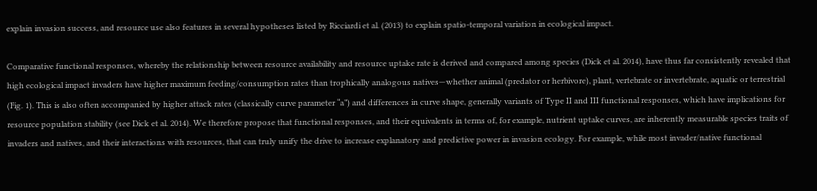explain invasion success, and resource use also features in several hypotheses listed by Ricciardi et al. (2013) to explain spatio-temporal variation in ecological impact.

Comparative functional responses, whereby the relationship between resource availability and resource uptake rate is derived and compared among species (Dick et al. 2014), have thus far consistently revealed that high ecological impact invaders have higher maximum feeding/consumption rates than trophically analogous natives—whether animal (predator or herbivore), plant, vertebrate or invertebrate, aquatic or terrestrial (Fig. 1). This is also often accompanied by higher attack rates (classically curve parameter “a”) and differences in curve shape, generally variants of Type II and III functional responses, which have implications for resource population stability (see Dick et al. 2014). We therefore propose that functional responses, and their equivalents in terms of, for example, nutrient uptake curves, are inherently measurable species traits of invaders and natives, and their interactions with resources, that can truly unify the drive to increase explanatory and predictive power in invasion ecology. For example, while most invader/native functional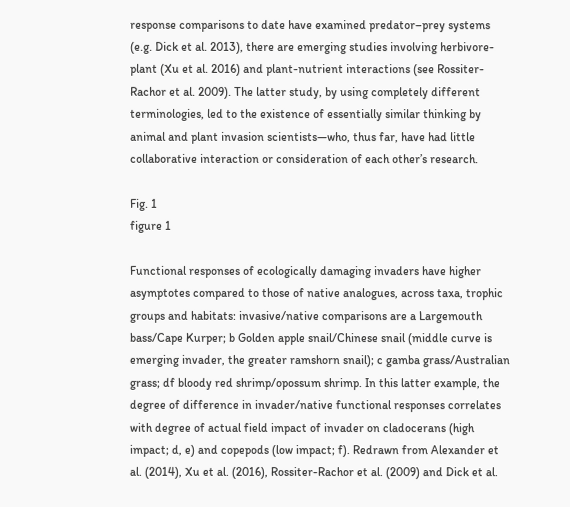response comparisons to date have examined predator–prey systems (e.g. Dick et al. 2013), there are emerging studies involving herbivore-plant (Xu et al. 2016) and plant-nutrient interactions (see Rossiter-Rachor et al. 2009). The latter study, by using completely different terminologies, led to the existence of essentially similar thinking by animal and plant invasion scientists—who, thus far, have had little collaborative interaction or consideration of each other’s research.

Fig. 1
figure 1

Functional responses of ecologically damaging invaders have higher asymptotes compared to those of native analogues, across taxa, trophic groups and habitats: invasive/native comparisons are a Largemouth bass/Cape Kurper; b Golden apple snail/Chinese snail (middle curve is emerging invader, the greater ramshorn snail); c gamba grass/Australian grass; df bloody red shrimp/opossum shrimp. In this latter example, the degree of difference in invader/native functional responses correlates with degree of actual field impact of invader on cladocerans (high impact; d, e) and copepods (low impact; f). Redrawn from Alexander et al. (2014), Xu et al. (2016), Rossiter-Rachor et al. (2009) and Dick et al.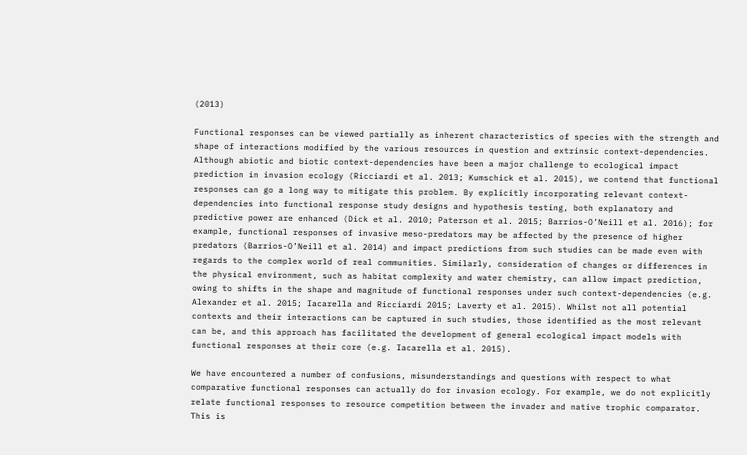(2013)

Functional responses can be viewed partially as inherent characteristics of species with the strength and shape of interactions modified by the various resources in question and extrinsic context-dependencies. Although abiotic and biotic context-dependencies have been a major challenge to ecological impact prediction in invasion ecology (Ricciardi et al. 2013; Kumschick et al. 2015), we contend that functional responses can go a long way to mitigate this problem. By explicitly incorporating relevant context-dependencies into functional response study designs and hypothesis testing, both explanatory and predictive power are enhanced (Dick et al. 2010; Paterson et al. 2015; Barrios-O’Neill et al. 2016); for example, functional responses of invasive meso-predators may be affected by the presence of higher predators (Barrios-O’Neill et al. 2014) and impact predictions from such studies can be made even with regards to the complex world of real communities. Similarly, consideration of changes or differences in the physical environment, such as habitat complexity and water chemistry, can allow impact prediction, owing to shifts in the shape and magnitude of functional responses under such context-dependencies (e.g. Alexander et al. 2015; Iacarella and Ricciardi 2015; Laverty et al. 2015). Whilst not all potential contexts and their interactions can be captured in such studies, those identified as the most relevant can be, and this approach has facilitated the development of general ecological impact models with functional responses at their core (e.g. Iacarella et al. 2015).

We have encountered a number of confusions, misunderstandings and questions with respect to what comparative functional responses can actually do for invasion ecology. For example, we do not explicitly relate functional responses to resource competition between the invader and native trophic comparator. This is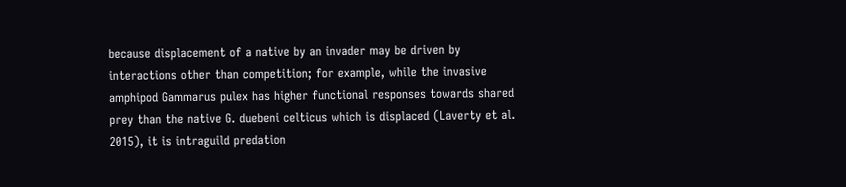because displacement of a native by an invader may be driven by interactions other than competition; for example, while the invasive amphipod Gammarus pulex has higher functional responses towards shared prey than the native G. duebeni celticus which is displaced (Laverty et al. 2015), it is intraguild predation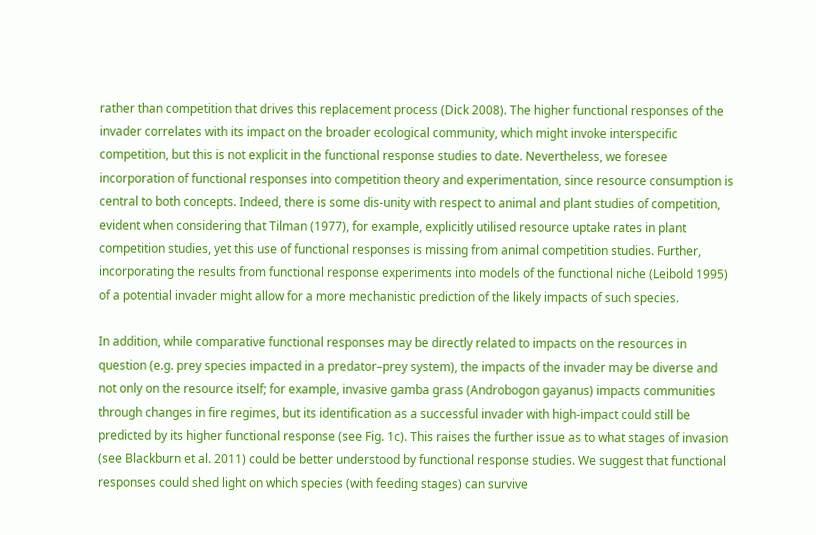rather than competition that drives this replacement process (Dick 2008). The higher functional responses of the invader correlates with its impact on the broader ecological community, which might invoke interspecific competition, but this is not explicit in the functional response studies to date. Nevertheless, we foresee incorporation of functional responses into competition theory and experimentation, since resource consumption is central to both concepts. Indeed, there is some dis-unity with respect to animal and plant studies of competition, evident when considering that Tilman (1977), for example, explicitly utilised resource uptake rates in plant competition studies, yet this use of functional responses is missing from animal competition studies. Further, incorporating the results from functional response experiments into models of the functional niche (Leibold 1995) of a potential invader might allow for a more mechanistic prediction of the likely impacts of such species.

In addition, while comparative functional responses may be directly related to impacts on the resources in question (e.g. prey species impacted in a predator–prey system), the impacts of the invader may be diverse and not only on the resource itself; for example, invasive gamba grass (Androbogon gayanus) impacts communities through changes in fire regimes, but its identification as a successful invader with high-impact could still be predicted by its higher functional response (see Fig. 1c). This raises the further issue as to what stages of invasion (see Blackburn et al. 2011) could be better understood by functional response studies. We suggest that functional responses could shed light on which species (with feeding stages) can survive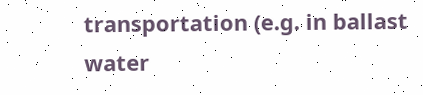transportation (e.g. in ballast water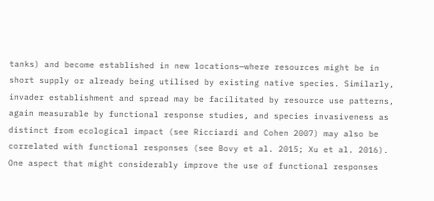tanks) and become established in new locations—where resources might be in short supply or already being utilised by existing native species. Similarly, invader establishment and spread may be facilitated by resource use patterns, again measurable by functional response studies, and species invasiveness as distinct from ecological impact (see Ricciardi and Cohen 2007) may also be correlated with functional responses (see Bovy et al. 2015; Xu et al. 2016). One aspect that might considerably improve the use of functional responses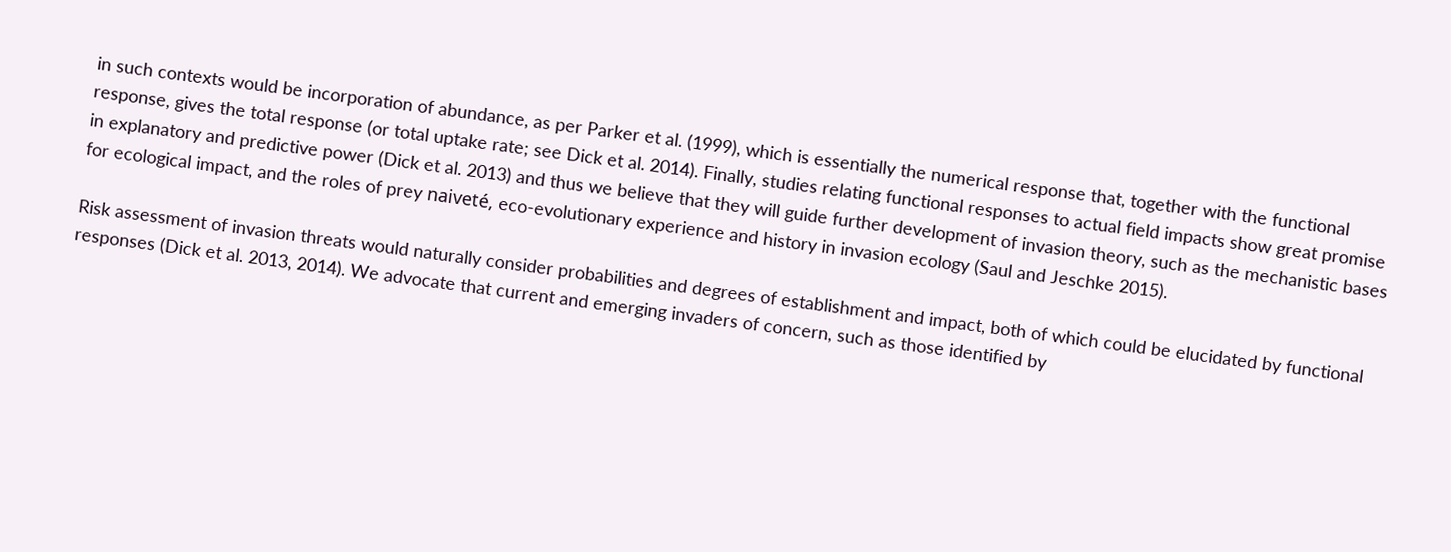in such contexts would be incorporation of abundance, as per Parker et al. (1999), which is essentially the numerical response that, together with the functional response, gives the total response (or total uptake rate; see Dick et al. 2014). Finally, studies relating functional responses to actual field impacts show great promise in explanatory and predictive power (Dick et al. 2013) and thus we believe that they will guide further development of invasion theory, such as the mechanistic bases for ecological impact, and the roles of prey naiveté, eco-evolutionary experience and history in invasion ecology (Saul and Jeschke 2015).

Risk assessment of invasion threats would naturally consider probabilities and degrees of establishment and impact, both of which could be elucidated by functional responses (Dick et al. 2013, 2014). We advocate that current and emerging invaders of concern, such as those identified by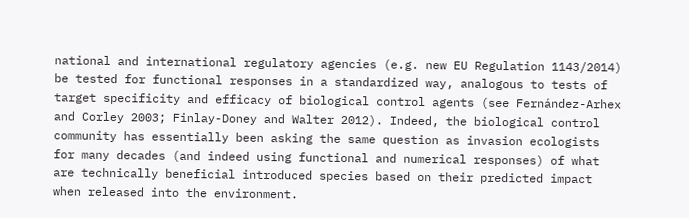national and international regulatory agencies (e.g. new EU Regulation 1143/2014) be tested for functional responses in a standardized way, analogous to tests of target specificity and efficacy of biological control agents (see Fernández-Arhex and Corley 2003; Finlay-Doney and Walter 2012). Indeed, the biological control community has essentially been asking the same question as invasion ecologists for many decades (and indeed using functional and numerical responses) of what are technically beneficial introduced species based on their predicted impact when released into the environment.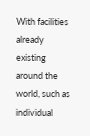With facilities already existing around the world, such as individual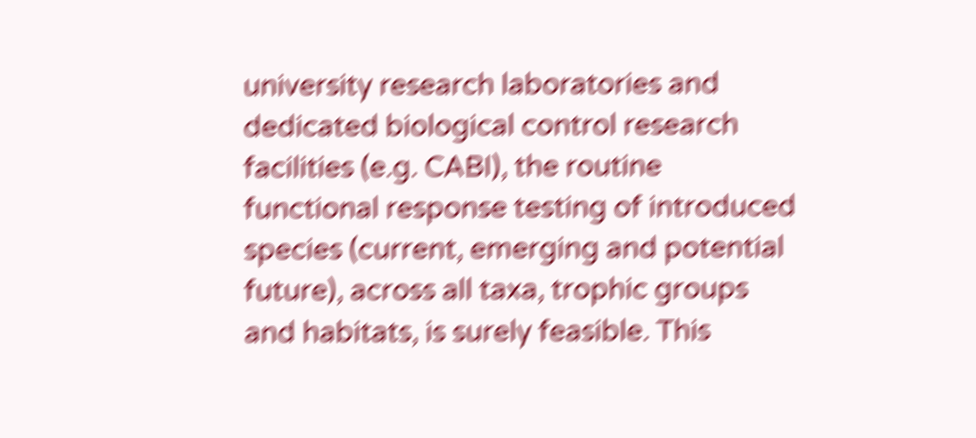university research laboratories and dedicated biological control research facilities (e.g. CABI), the routine functional response testing of introduced species (current, emerging and potential future), across all taxa, trophic groups and habitats, is surely feasible. This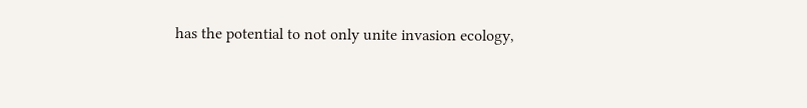has the potential to not only unite invasion ecology,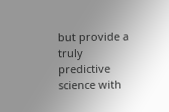but provide a truly predictive science with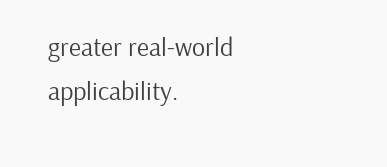greater real-world applicability.